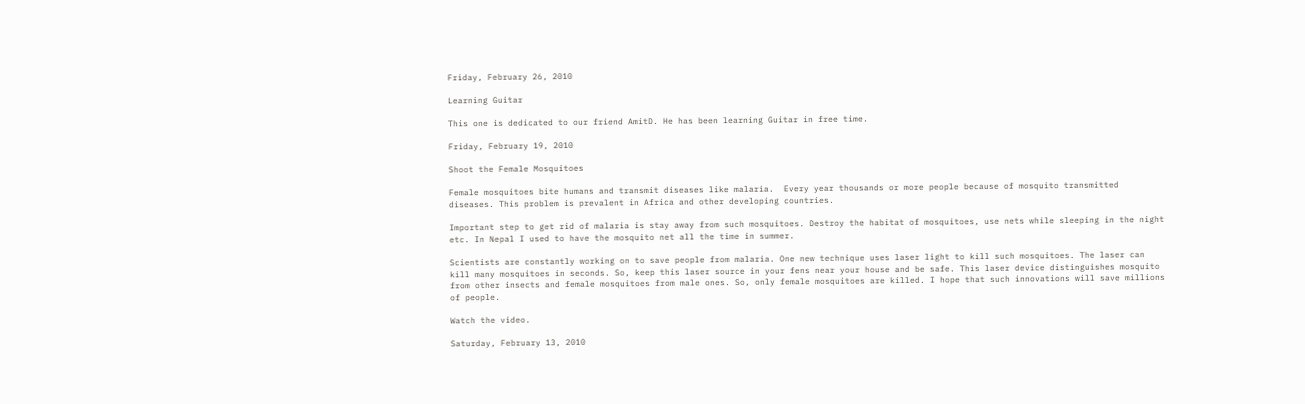Friday, February 26, 2010

Learning Guitar

This one is dedicated to our friend AmitD. He has been learning Guitar in free time.

Friday, February 19, 2010

Shoot the Female Mosquitoes

Female mosquitoes bite humans and transmit diseases like malaria.  Every year thousands or more people because of mosquito transmitted diseases. This problem is prevalent in Africa and other developing countries.

Important step to get rid of malaria is stay away from such mosquitoes. Destroy the habitat of mosquitoes, use nets while sleeping in the night etc. In Nepal I used to have the mosquito net all the time in summer.

Scientists are constantly working on to save people from malaria. One new technique uses laser light to kill such mosquitoes. The laser can kill many mosquitoes in seconds. So, keep this laser source in your fens near your house and be safe. This laser device distinguishes mosquito from other insects and female mosquitoes from male ones. So, only female mosquitoes are killed. I hope that such innovations will save millions of people.

Watch the video.

Saturday, February 13, 2010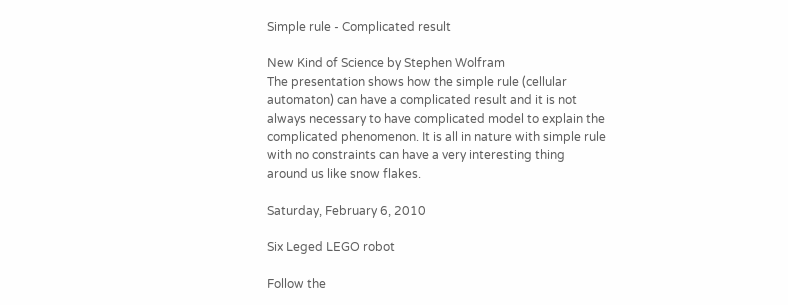Simple rule - Complicated result

New Kind of Science by Stephen Wolfram
The presentation shows how the simple rule (cellular automaton) can have a complicated result and it is not always necessary to have complicated model to explain the complicated phenomenon. It is all in nature with simple rule with no constraints can have a very interesting thing around us like snow flakes.

Saturday, February 6, 2010

Six Leged LEGO robot

Follow the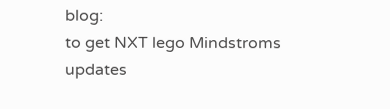blog:
to get NXT lego Mindstroms updates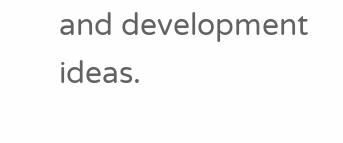and development ideas.